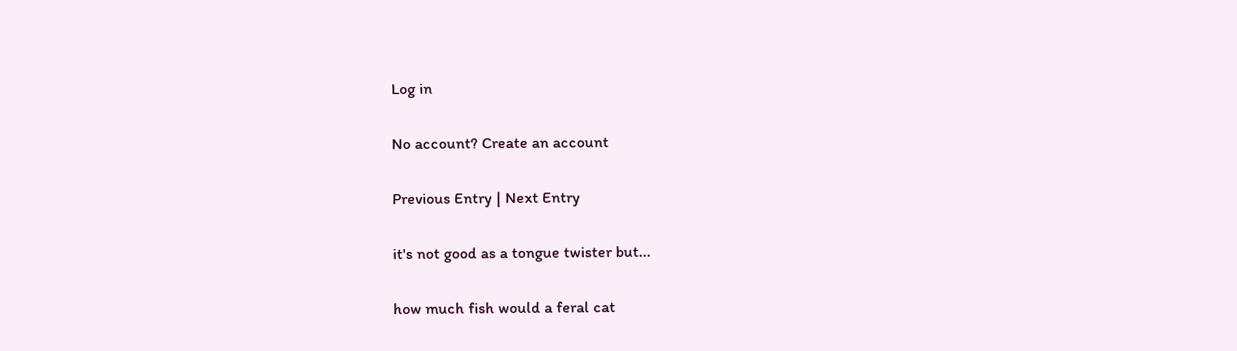Log in

No account? Create an account

Previous Entry | Next Entry

it's not good as a tongue twister but...

how much fish would a feral cat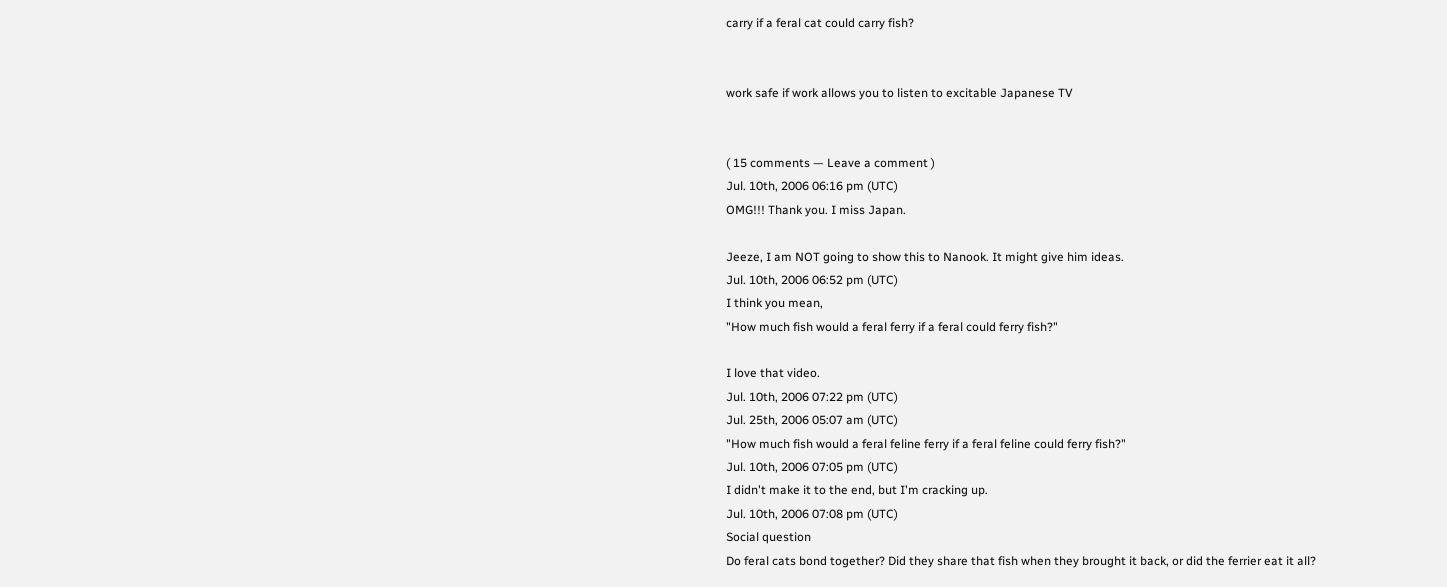carry if a feral cat could carry fish?


work safe if work allows you to listen to excitable Japanese TV


( 15 comments — Leave a comment )
Jul. 10th, 2006 06:16 pm (UTC)
OMG!!! Thank you. I miss Japan.

Jeeze, I am NOT going to show this to Nanook. It might give him ideas.
Jul. 10th, 2006 06:52 pm (UTC)
I think you mean,
"How much fish would a feral ferry if a feral could ferry fish?"

I love that video.
Jul. 10th, 2006 07:22 pm (UTC)
Jul. 25th, 2006 05:07 am (UTC)
"How much fish would a feral feline ferry if a feral feline could ferry fish?"
Jul. 10th, 2006 07:05 pm (UTC)
I didn't make it to the end, but I'm cracking up.
Jul. 10th, 2006 07:08 pm (UTC)
Social question
Do feral cats bond together? Did they share that fish when they brought it back, or did the ferrier eat it all?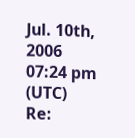Jul. 10th, 2006 07:24 pm (UTC)
Re: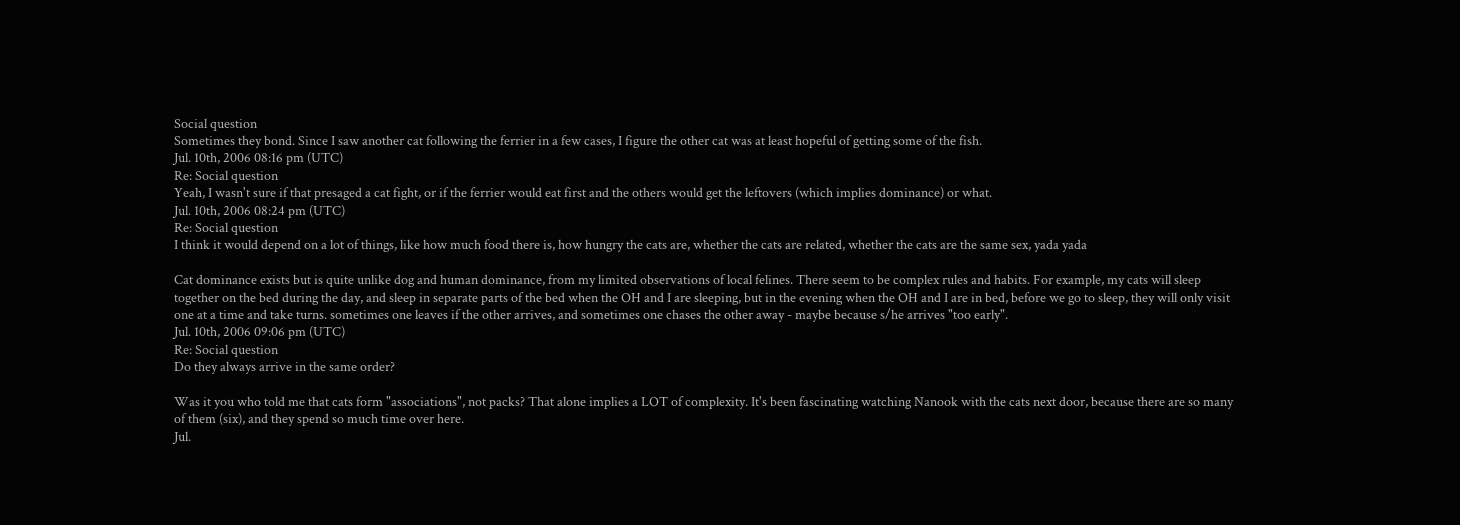Social question
Sometimes they bond. Since I saw another cat following the ferrier in a few cases, I figure the other cat was at least hopeful of getting some of the fish.
Jul. 10th, 2006 08:16 pm (UTC)
Re: Social question
Yeah, I wasn't sure if that presaged a cat fight, or if the ferrier would eat first and the others would get the leftovers (which implies dominance) or what.
Jul. 10th, 2006 08:24 pm (UTC)
Re: Social question
I think it would depend on a lot of things, like how much food there is, how hungry the cats are, whether the cats are related, whether the cats are the same sex, yada yada

Cat dominance exists but is quite unlike dog and human dominance, from my limited observations of local felines. There seem to be complex rules and habits. For example, my cats will sleep together on the bed during the day, and sleep in separate parts of the bed when the OH and I are sleeping, but in the evening when the OH and I are in bed, before we go to sleep, they will only visit one at a time and take turns. sometimes one leaves if the other arrives, and sometimes one chases the other away - maybe because s/he arrives "too early".
Jul. 10th, 2006 09:06 pm (UTC)
Re: Social question
Do they always arrive in the same order?

Was it you who told me that cats form "associations", not packs? That alone implies a LOT of complexity. It's been fascinating watching Nanook with the cats next door, because there are so many of them (six), and they spend so much time over here.
Jul.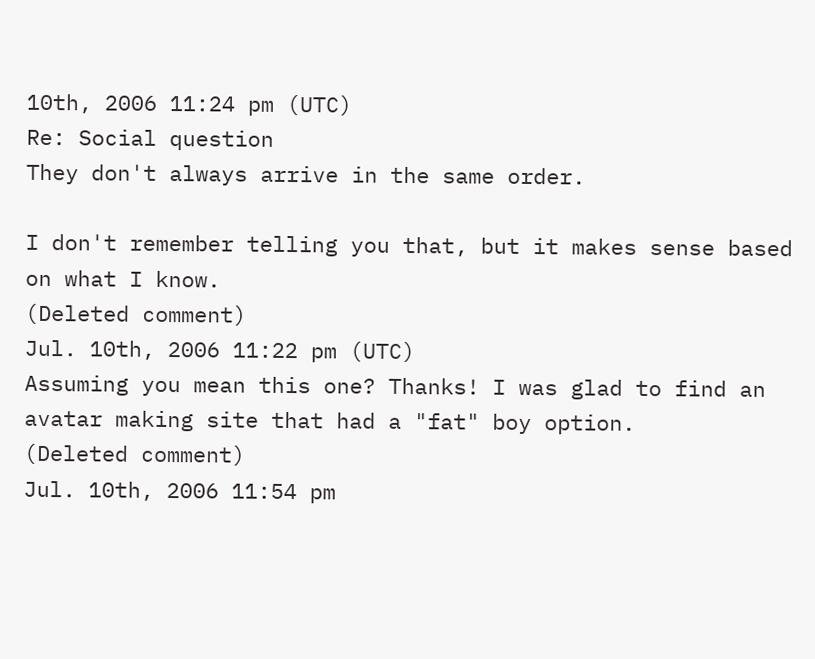10th, 2006 11:24 pm (UTC)
Re: Social question
They don't always arrive in the same order.

I don't remember telling you that, but it makes sense based on what I know.
(Deleted comment)
Jul. 10th, 2006 11:22 pm (UTC)
Assuming you mean this one? Thanks! I was glad to find an avatar making site that had a "fat" boy option.
(Deleted comment)
Jul. 10th, 2006 11:54 pm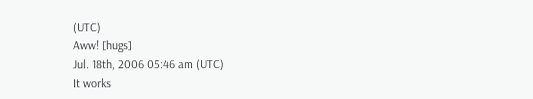(UTC)
Aww! [hugs]
Jul. 18th, 2006 05:46 am (UTC)
It works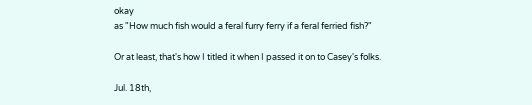okay
as "How much fish would a feral furry ferry if a feral ferried fish?"

Or at least, that's how I titled it when I passed it on to Casey's folks.

Jul. 18th,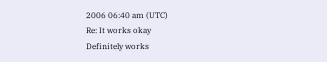2006 06:40 am (UTC)
Re: It works okay
Definitely works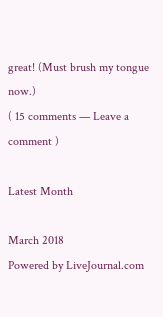great! (Must brush my tongue now.)
( 15 comments — Leave a comment )

Latest Month

March 2018
Powered by LiveJournal.com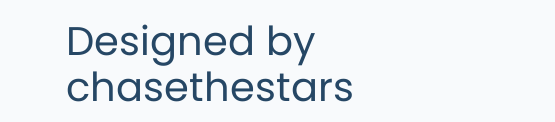Designed by chasethestars